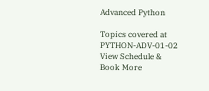Advanced Python

Topics covered at PYTHON-ADV-01-02
View Schedule & Book More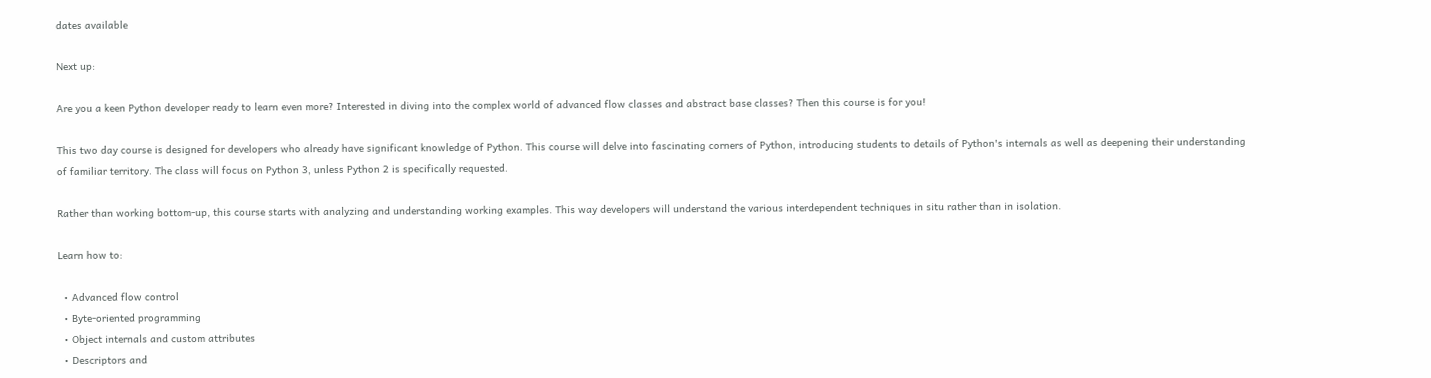dates available

Next up:

Are you a keen Python developer ready to learn even more? Interested in diving into the complex world of advanced flow classes and abstract base classes? Then this course is for you!

This two day course is designed for developers who already have significant knowledge of Python. This course will delve into fascinating corners of Python, introducing students to details of Python's internals as well as deepening their understanding of familiar territory. The class will focus on Python 3, unless Python 2 is specifically requested.

Rather than working bottom-up, this course starts with analyzing and understanding working examples. This way developers will understand the various interdependent techniques in situ rather than in isolation.

Learn how to:

  • Advanced flow control
  • Byte-oriented programming
  • Object internals and custom attributes
  • Descriptors and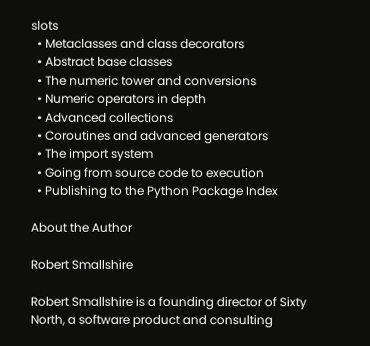slots
  • Metaclasses and class decorators
  • Abstract base classes
  • The numeric tower and conversions
  • Numeric operators in depth
  • Advanced collections
  • Coroutines and advanced generators
  • The import system
  • Going from source code to execution
  • Publishing to the Python Package Index

About the Author

Robert Smallshire

Robert Smallshire is a founding director of Sixty North, a software product and consulting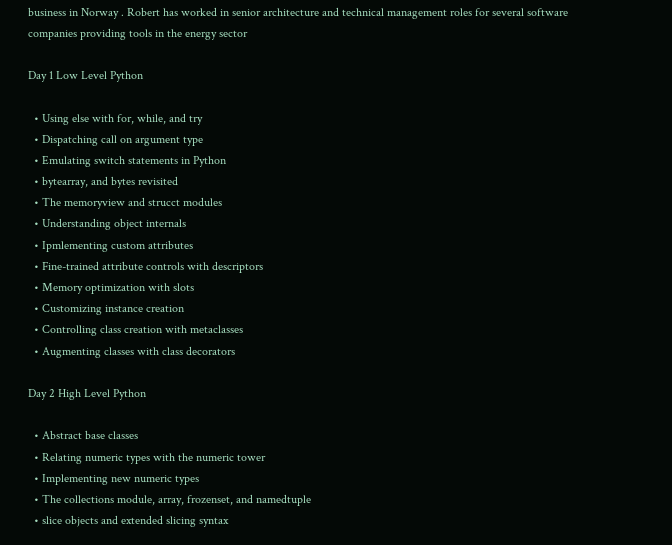business in Norway . Robert has worked in senior architecture and technical management roles for several software companies providing tools in the energy sector

Day 1 Low Level Python

  • Using else with for, while, and try
  • Dispatching call on argument type
  • Emulating switch statements in Python
  • bytearray, and bytes revisited
  • The memoryview and strucct modules
  • Understanding object internals
  • Ipmlementing custom attributes
  • Fine-trained attribute controls with descriptors
  • Memory optimization with slots
  • Customizing instance creation
  • Controlling class creation with metaclasses
  • Augmenting classes with class decorators

Day 2 High Level Python

  • Abstract base classes
  • Relating numeric types with the numeric tower
  • Implementing new numeric types
  • The collections module, array, frozenset, and namedtuple
  • slice objects and extended slicing syntax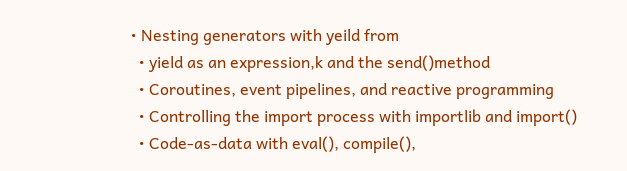• Nesting generators with yeild from
  • yield as an expression,k and the send()method
  • Coroutines, event pipelines, and reactive programming
  • Controlling the import process with importlib and import()
  • Code-as-data with eval(), compile(),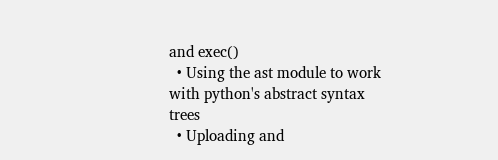and exec()
  • Using the ast module to work with python's abstract syntax trees
  • Uploading and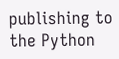publishing to the Python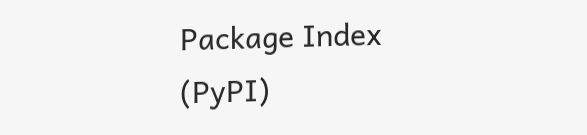Package Index (PyPI)